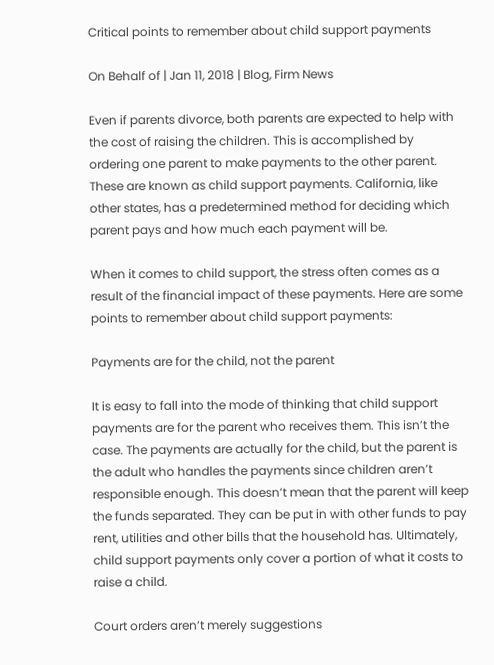Critical points to remember about child support payments

On Behalf of | Jan 11, 2018 | Blog, Firm News

Even if parents divorce, both parents are expected to help with the cost of raising the children. This is accomplished by ordering one parent to make payments to the other parent. These are known as child support payments. California, like other states, has a predetermined method for deciding which parent pays and how much each payment will be.

When it comes to child support, the stress often comes as a result of the financial impact of these payments. Here are some points to remember about child support payments:

Payments are for the child, not the parent

It is easy to fall into the mode of thinking that child support payments are for the parent who receives them. This isn’t the case. The payments are actually for the child, but the parent is the adult who handles the payments since children aren’t responsible enough. This doesn’t mean that the parent will keep the funds separated. They can be put in with other funds to pay rent, utilities and other bills that the household has. Ultimately, child support payments only cover a portion of what it costs to raise a child.

Court orders aren’t merely suggestions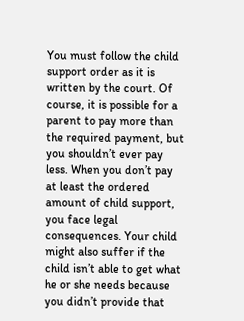You must follow the child support order as it is written by the court. Of course, it is possible for a parent to pay more than the required payment, but you shouldn’t ever pay less. When you don’t pay at least the ordered amount of child support, you face legal consequences. Your child might also suffer if the child isn’t able to get what he or she needs because you didn’t provide that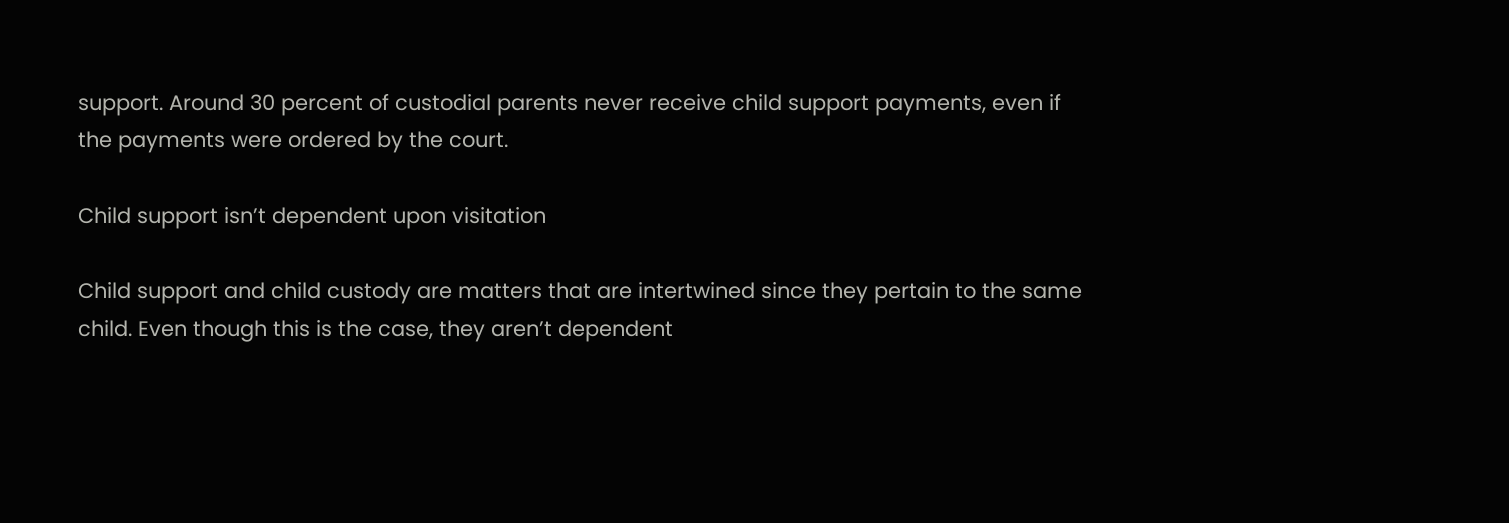support. Around 30 percent of custodial parents never receive child support payments, even if the payments were ordered by the court.

Child support isn’t dependent upon visitation

Child support and child custody are matters that are intertwined since they pertain to the same child. Even though this is the case, they aren’t dependent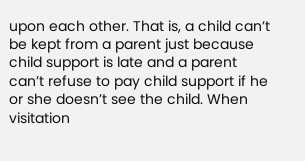upon each other. That is, a child can’t be kept from a parent just because child support is late and a parent can’t refuse to pay child support if he or she doesn’t see the child. When visitation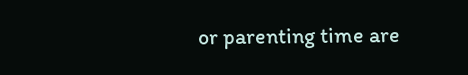or parenting time are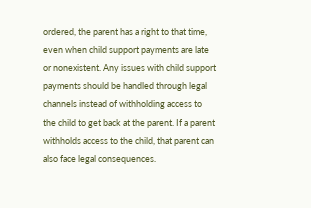ordered, the parent has a right to that time, even when child support payments are late or nonexistent. Any issues with child support payments should be handled through legal channels instead of withholding access to the child to get back at the parent. If a parent withholds access to the child, that parent can also face legal consequences.